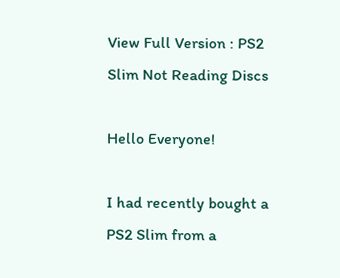View Full Version : PS2 Slim Not Reading Discs

Hello Everyone!

I had recently bought a PS2 Slim from a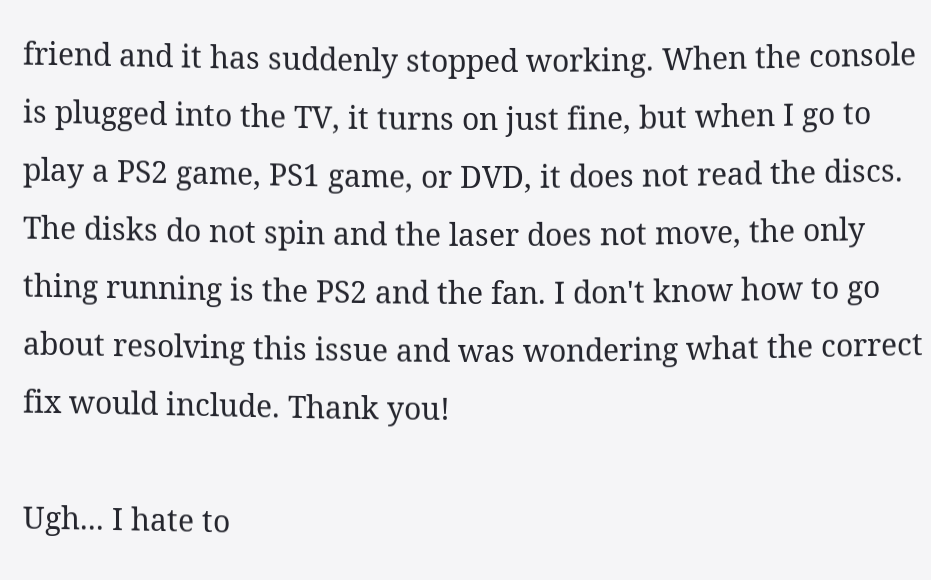friend and it has suddenly stopped working. When the console is plugged into the TV, it turns on just fine, but when I go to play a PS2 game, PS1 game, or DVD, it does not read the discs. The disks do not spin and the laser does not move, the only thing running is the PS2 and the fan. I don't know how to go about resolving this issue and was wondering what the correct fix would include. Thank you!

Ugh... I hate to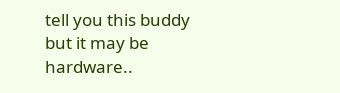tell you this buddy but it may be hardware..